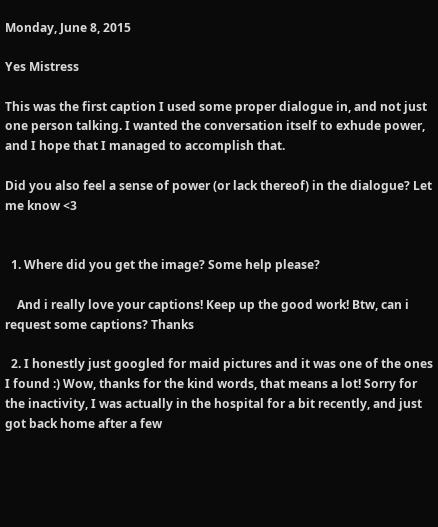Monday, June 8, 2015

Yes Mistress

This was the first caption I used some proper dialogue in, and not just one person talking. I wanted the conversation itself to exhude power, and I hope that I managed to accomplish that.

Did you also feel a sense of power (or lack thereof) in the dialogue? Let me know <3


  1. Where did you get the image? Some help please?

    And i really love your captions! Keep up the good work! Btw, can i request some captions? Thanks

  2. I honestly just googled for maid pictures and it was one of the ones I found :) Wow, thanks for the kind words, that means a lot! Sorry for the inactivity, I was actually in the hospital for a bit recently, and just got back home after a few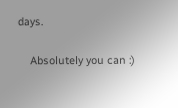days.

    Absolutely you can :)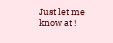Just let me know at !